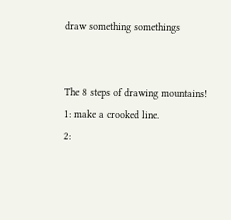draw something somethings


The 8 steps of drawing mountains!
1: make a crooked line.
2: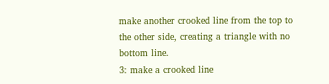make another crooked line from the top to the other side, creating a triangle with no bottom line.
3: make a crooked line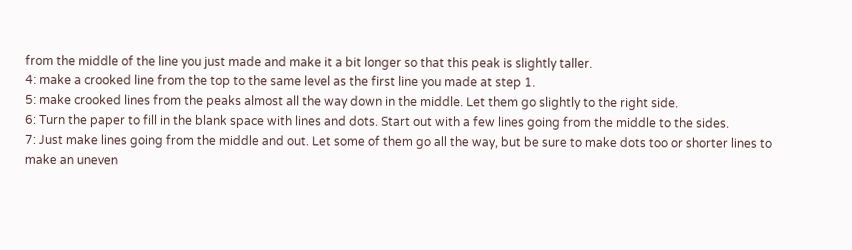from the middle of the line you just made and make it a bit longer so that this peak is slightly taller.
4: make a crooked line from the top to the same level as the first line you made at step 1.
5: make crooked lines from the peaks almost all the way down in the middle. Let them go slightly to the right side.
6: Turn the paper to fill in the blank space with lines and dots. Start out with a few lines going from the middle to the sides.
7: Just make lines going from the middle and out. Let some of them go all the way, but be sure to make dots too or shorter lines to make an uneven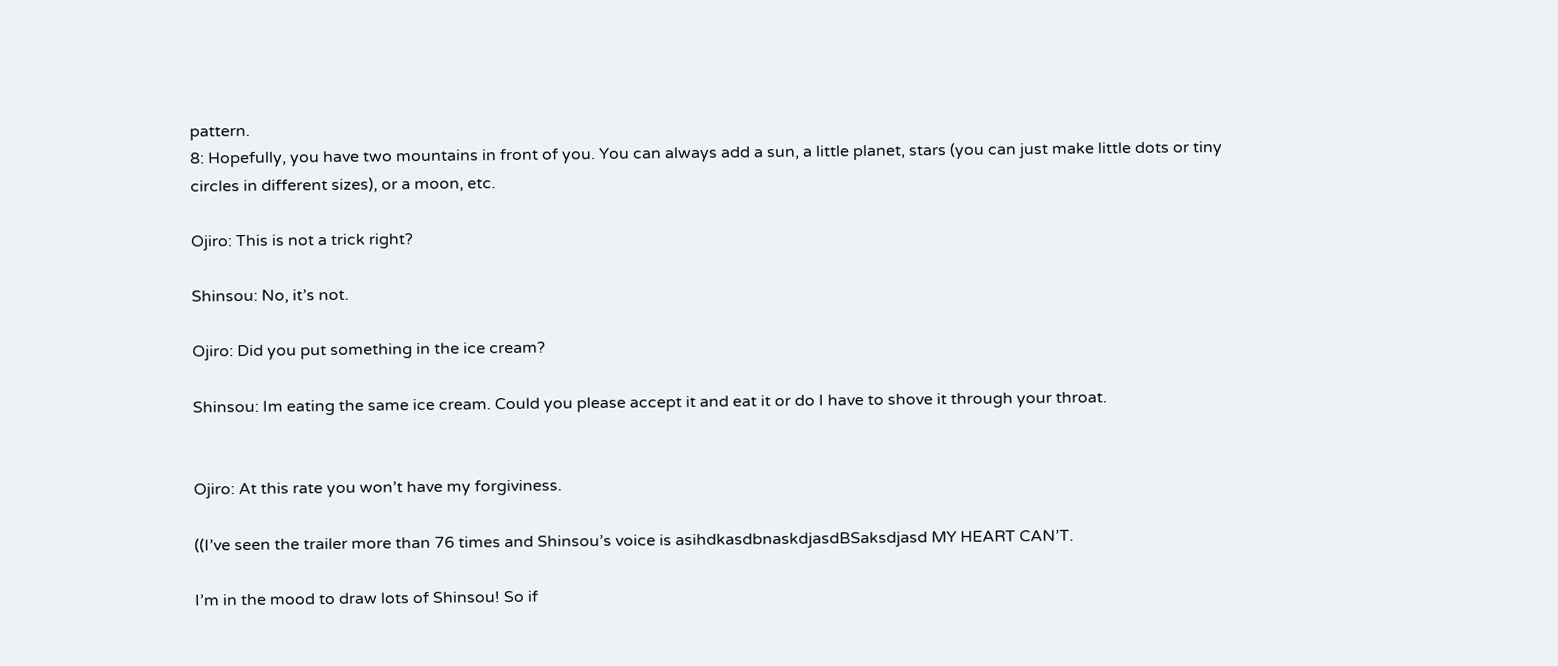pattern.
8: Hopefully, you have two mountains in front of you. You can always add a sun, a little planet, stars (you can just make little dots or tiny circles in different sizes), or a moon, etc.

Ojiro: This is not a trick right?

Shinsou: No, it’s not.

Ojiro: Did you put something in the ice cream?

Shinsou: Im eating the same ice cream. Could you please accept it and eat it or do I have to shove it through your throat.


Ojiro: At this rate you won’t have my forgiviness.

((I’ve seen the trailer more than 76 times and Shinsou’s voice is asihdkasdbnaskdjasdBSaksdjasd MY HEART CAN’T.

I’m in the mood to draw lots of Shinsou! So if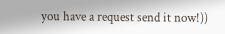you have a request send it now!))